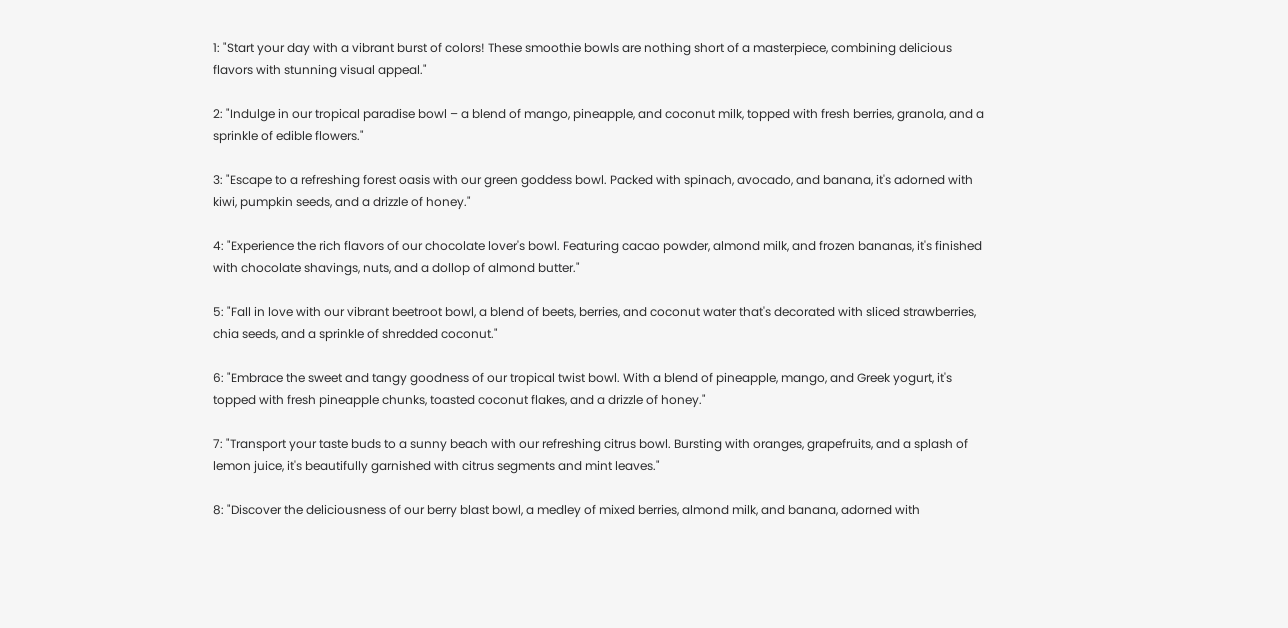1: "Start your day with a vibrant burst of colors! These smoothie bowls are nothing short of a masterpiece, combining delicious flavors with stunning visual appeal."

2: "Indulge in our tropical paradise bowl – a blend of mango, pineapple, and coconut milk, topped with fresh berries, granola, and a sprinkle of edible flowers."

3: "Escape to a refreshing forest oasis with our green goddess bowl. Packed with spinach, avocado, and banana, it's adorned with kiwi, pumpkin seeds, and a drizzle of honey."

4: "Experience the rich flavors of our chocolate lover's bowl. Featuring cacao powder, almond milk, and frozen bananas, it's finished with chocolate shavings, nuts, and a dollop of almond butter."

5: "Fall in love with our vibrant beetroot bowl, a blend of beets, berries, and coconut water that's decorated with sliced strawberries, chia seeds, and a sprinkle of shredded coconut."

6: "Embrace the sweet and tangy goodness of our tropical twist bowl. With a blend of pineapple, mango, and Greek yogurt, it's topped with fresh pineapple chunks, toasted coconut flakes, and a drizzle of honey."

7: "Transport your taste buds to a sunny beach with our refreshing citrus bowl. Bursting with oranges, grapefruits, and a splash of lemon juice, it's beautifully garnished with citrus segments and mint leaves."

8: "Discover the deliciousness of our berry blast bowl, a medley of mixed berries, almond milk, and banana, adorned with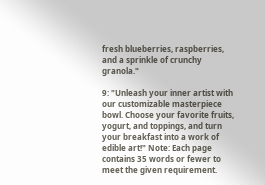fresh blueberries, raspberries, and a sprinkle of crunchy granola."

9: "Unleash your inner artist with our customizable masterpiece bowl. Choose your favorite fruits, yogurt, and toppings, and turn your breakfast into a work of edible art!" Note: Each page contains 35 words or fewer to meet the given requirement.